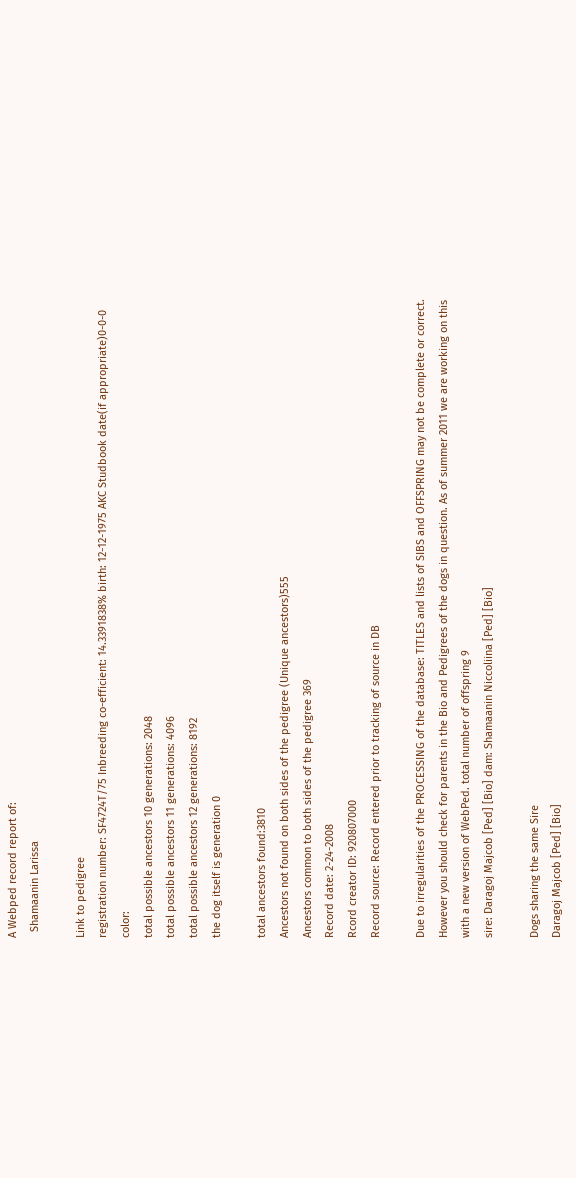A Webped record report of:
  Shamaanin Larissa

Link to pedigree
registration number: SF4724T/75 Inbreeding co-efficient: 14.3391838% birth: 12-12-1975 AKC Studbook date(if appropriate)0-0-0 color:
total possible ancestors 10 generations: 2048
total possible ancestors 11 generations: 4096
total possible ancestors 12 generations: 8192
the dog itself is generation 0

total ancestors found:3810
Ancestors not found on both sides of the pedigree (Unique ancestors)555
Ancestors common to both sides of the pedigree 369
Record date: 2-24-2008
Rcord creator ID: 920807000
Record source: Record entered prior to tracking of source in DB

Due to irregularities of the PROCESSING of the database: TITLES and lists of SIBS and OFFSPRING may not be complete or correct. However you should check for parents in the Bio and Pedigrees of the dogs in question. As of summer 2011 we are working on this with a new version of WebPed. total number of offspring 9
sire: Daragoj Majcob [Ped] [Bio] dam: Shamaanin Niccoliina [Ped] [Bio]

Dogs sharing the same Sire
Daragoj Majcob [Ped] [Bio]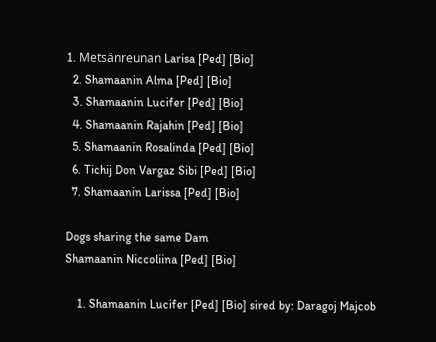1. Metsänreunan Larisa [Ped] [Bio]
  2. Shamaanin Alma [Ped] [Bio]
  3. Shamaanin Lucifer [Ped] [Bio]
  4. Shamaanin Rajahin [Ped] [Bio]
  5. Shamaanin Rosalinda [Ped] [Bio]
  6. Tichij Don Vargaz Sibi [Ped] [Bio]
  7. Shamaanin Larissa [Ped] [Bio]

Dogs sharing the same Dam
Shamaanin Niccoliina [Ped] [Bio]

    1. Shamaanin Lucifer [Ped] [Bio] sired by: Daragoj Majcob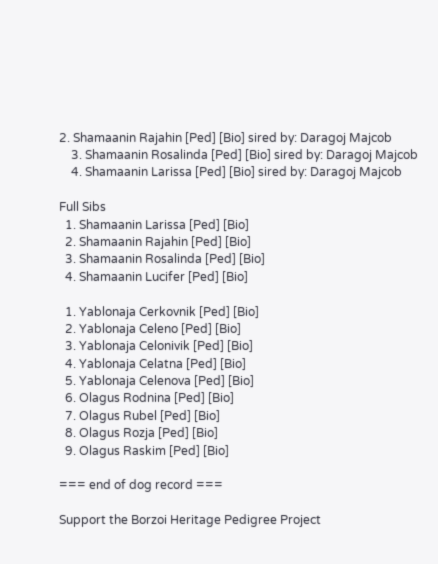2. Shamaanin Rajahin [Ped] [Bio] sired by: Daragoj Majcob
    3. Shamaanin Rosalinda [Ped] [Bio] sired by: Daragoj Majcob
    4. Shamaanin Larissa [Ped] [Bio] sired by: Daragoj Majcob

Full Sibs
  1. Shamaanin Larissa [Ped] [Bio]
  2. Shamaanin Rajahin [Ped] [Bio]
  3. Shamaanin Rosalinda [Ped] [Bio]
  4. Shamaanin Lucifer [Ped] [Bio]

  1. Yablonaja Cerkovnik [Ped] [Bio]
  2. Yablonaja Celeno [Ped] [Bio]
  3. Yablonaja Celonivik [Ped] [Bio]
  4. Yablonaja Celatna [Ped] [Bio]
  5. Yablonaja Celenova [Ped] [Bio]
  6. Olagus Rodnina [Ped] [Bio]
  7. Olagus Rubel [Ped] [Bio]
  8. Olagus Rozja [Ped] [Bio]
  9. Olagus Raskim [Ped] [Bio]

=== end of dog record ===

Support the Borzoi Heritage Pedigree Project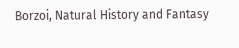Borzoi, Natural History and Fantasy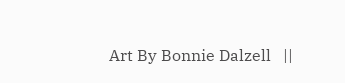Art By Bonnie Dalzell   ||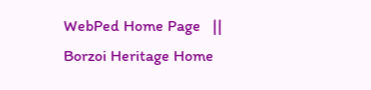WebPed Home Page   ||   Borzoi Heritage Home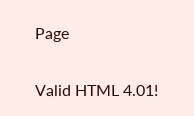Page

Valid HTML 4.01!